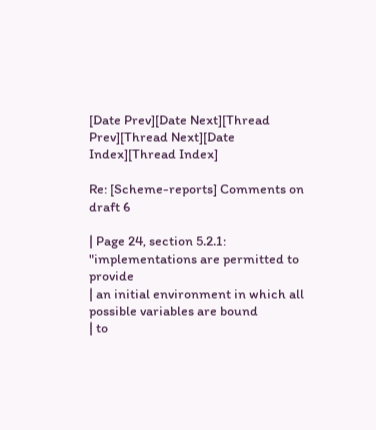[Date Prev][Date Next][Thread Prev][Thread Next][Date Index][Thread Index]

Re: [Scheme-reports] Comments on draft 6

| Page 24, section 5.2.1: "implementations are permitted to provide
| an initial environment in which all possible variables are bound
| to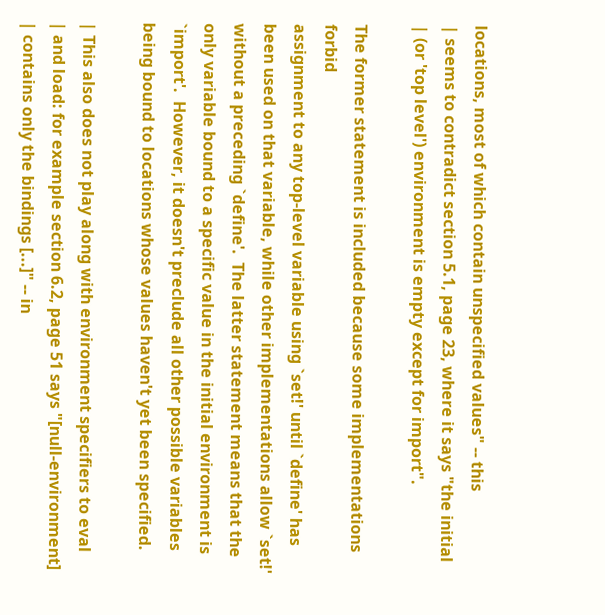locations, most of which contain unspecified values" -- this
| seems to contradict section 5.1, page 23, where it says "the initial
| (or 'top level') environment is empty except for import".

The former statement is included because some implementations forbid
assignment to any top-level variable using `set!' until `define' has
been used on that variable, while other implementations allow `set!'
without a preceding `define'.  The latter statement means that the
only variable bound to a specific value in the initial environment is
`import'.  However, it doesn't preclude all other possible variables
being bound to locations whose values haven't yet been specified.

| This also does not play along with environment specifiers to eval
| and load: for example section 6.2, page 51 says "[null-environment]
| contains only the bindings [...]" -- in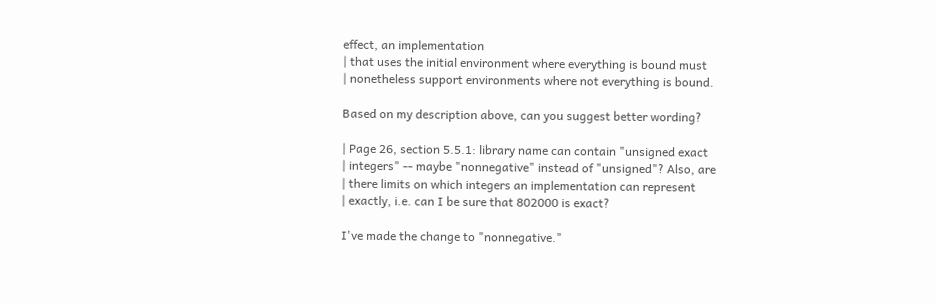effect, an implementation
| that uses the initial environment where everything is bound must
| nonetheless support environments where not everything is bound.

Based on my description above, can you suggest better wording?

| Page 26, section 5.5.1: library name can contain "unsigned exact
| integers" -- maybe "nonnegative" instead of "unsigned"? Also, are
| there limits on which integers an implementation can represent
| exactly, i.e. can I be sure that 802000 is exact?

I've made the change to "nonnegative."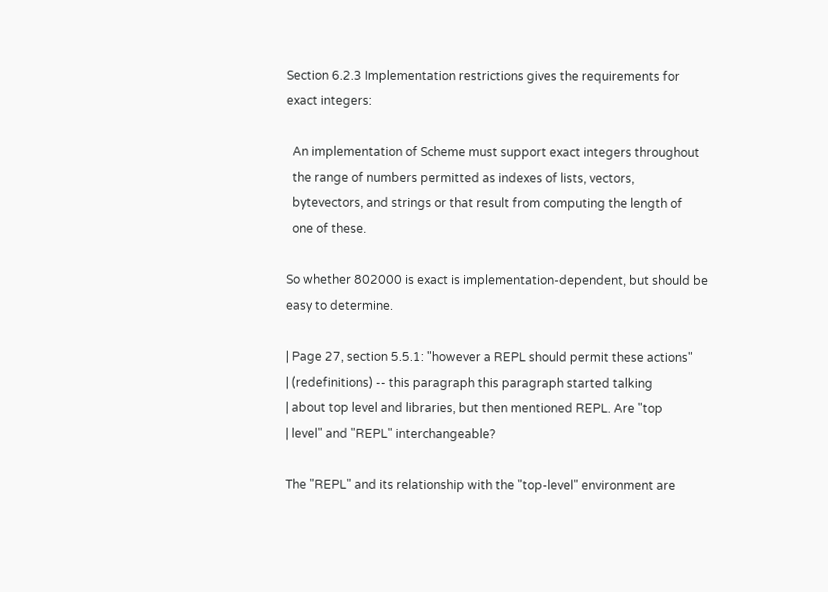Section 6.2.3 Implementation restrictions gives the requirements for
exact integers:

  An implementation of Scheme must support exact integers throughout
  the range of numbers permitted as indexes of lists, vectors,
  bytevectors, and strings or that result from computing the length of
  one of these.

So whether 802000 is exact is implementation-dependent, but should be
easy to determine.

| Page 27, section 5.5.1: "however a REPL should permit these actions"
| (redefinitions) -- this paragraph this paragraph started talking
| about top level and libraries, but then mentioned REPL. Are "top
| level" and "REPL" interchangeable?

The "REPL" and its relationship with the "top-level" environment are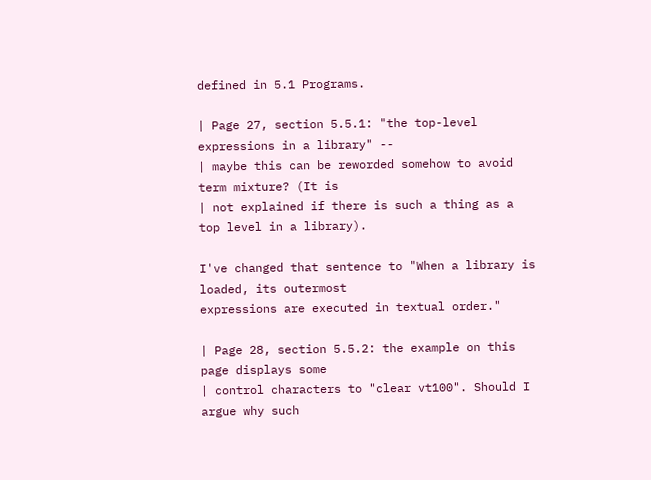defined in 5.1 Programs.

| Page 27, section 5.5.1: "the top-level expressions in a library" --
| maybe this can be reworded somehow to avoid term mixture? (It is
| not explained if there is such a thing as a top level in a library).

I've changed that sentence to "When a library is loaded, its outermost
expressions are executed in textual order."

| Page 28, section 5.5.2: the example on this page displays some
| control characters to "clear vt100". Should I argue why such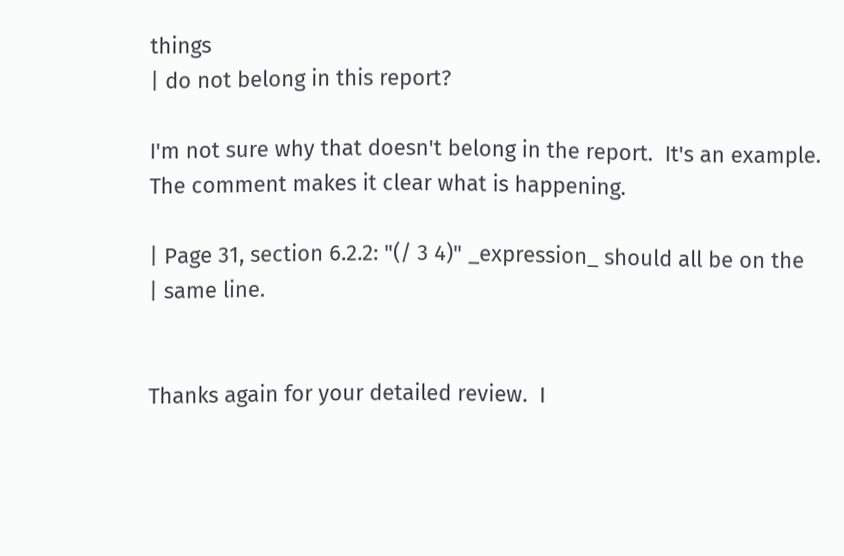things
| do not belong in this report?

I'm not sure why that doesn't belong in the report.  It's an example.
The comment makes it clear what is happening.

| Page 31, section 6.2.2: "(/ 3 4)" _expression_ should all be on the
| same line.


Thanks again for your detailed review.  I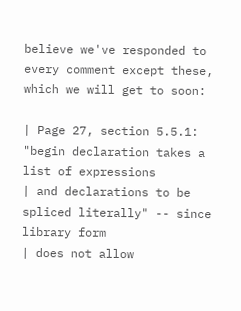believe we've responded to
every comment except these, which we will get to soon:

| Page 27, section 5.5.1: "begin declaration takes a list of expressions
| and declarations to be spliced literally" -- since library form
| does not allow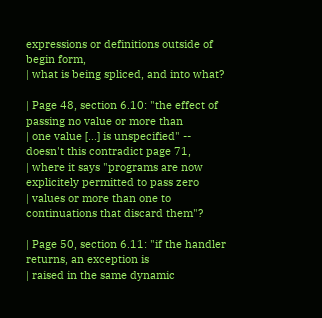expressions or definitions outside of begin form,
| what is being spliced, and into what?

| Page 48, section 6.10: "the effect of passing no value or more than
| one value [...] is unspecified" -- doesn't this contradict page 71,
| where it says "programs are now explicitely permitted to pass zero
| values or more than one to continuations that discard them"?

| Page 50, section 6.11: "if the handler returns, an exception is
| raised in the same dynamic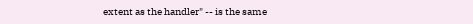extent as the handler" -- is the same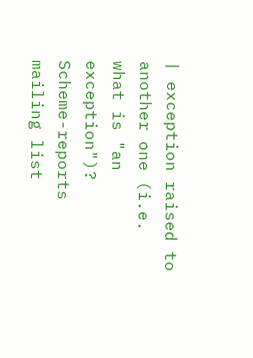| exception raised to another one (i.e. what is "an exception")?
Scheme-reports mailing list